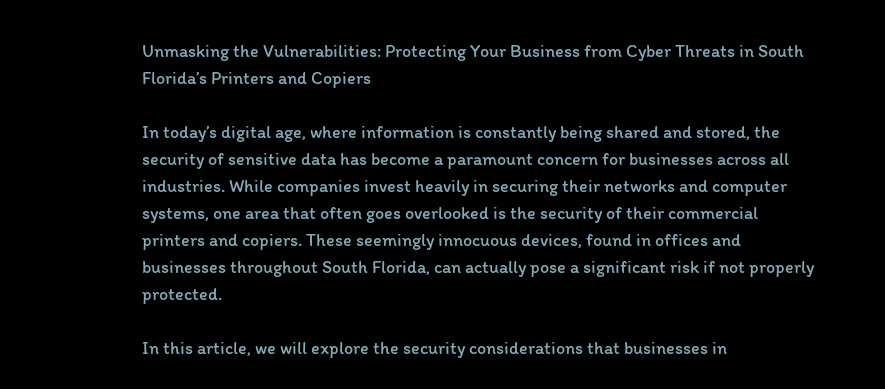Unmasking the Vulnerabilities: Protecting Your Business from Cyber Threats in South Florida’s Printers and Copiers

In today’s digital age, where information is constantly being shared and stored, the security of sensitive data has become a paramount concern for businesses across all industries. While companies invest heavily in securing their networks and computer systems, one area that often goes overlooked is the security of their commercial printers and copiers. These seemingly innocuous devices, found in offices and businesses throughout South Florida, can actually pose a significant risk if not properly protected.

In this article, we will explore the security considerations that businesses in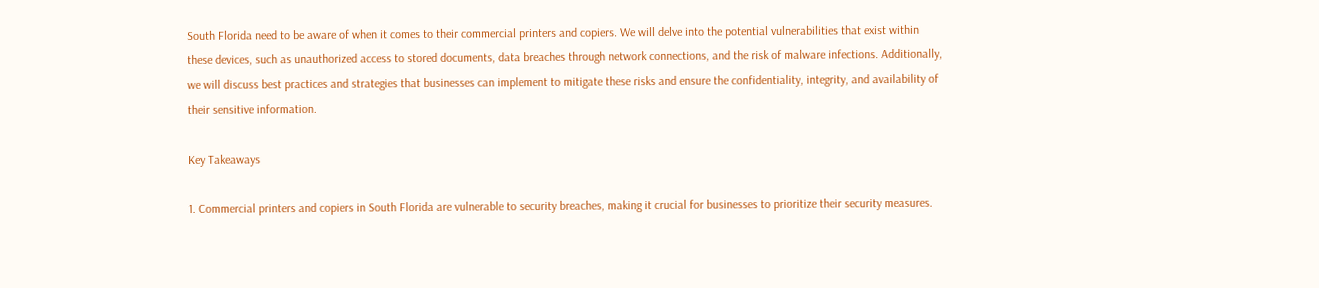South Florida need to be aware of when it comes to their commercial printers and copiers. We will delve into the potential vulnerabilities that exist within these devices, such as unauthorized access to stored documents, data breaches through network connections, and the risk of malware infections. Additionally, we will discuss best practices and strategies that businesses can implement to mitigate these risks and ensure the confidentiality, integrity, and availability of their sensitive information.

Key Takeaways

1. Commercial printers and copiers in South Florida are vulnerable to security breaches, making it crucial for businesses to prioritize their security measures.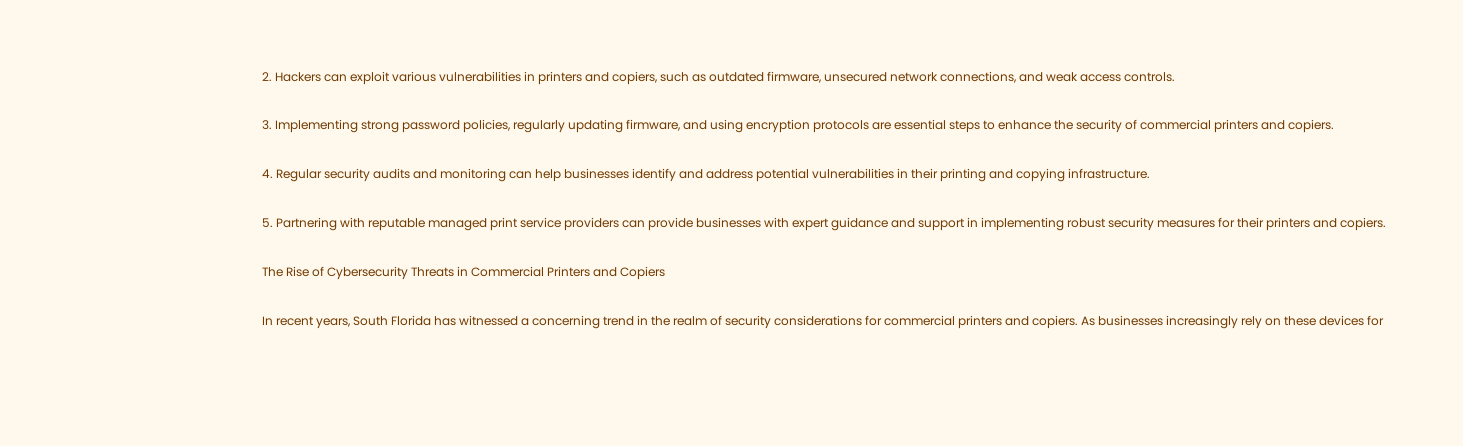2. Hackers can exploit various vulnerabilities in printers and copiers, such as outdated firmware, unsecured network connections, and weak access controls.

3. Implementing strong password policies, regularly updating firmware, and using encryption protocols are essential steps to enhance the security of commercial printers and copiers.

4. Regular security audits and monitoring can help businesses identify and address potential vulnerabilities in their printing and copying infrastructure.

5. Partnering with reputable managed print service providers can provide businesses with expert guidance and support in implementing robust security measures for their printers and copiers.

The Rise of Cybersecurity Threats in Commercial Printers and Copiers

In recent years, South Florida has witnessed a concerning trend in the realm of security considerations for commercial printers and copiers. As businesses increasingly rely on these devices for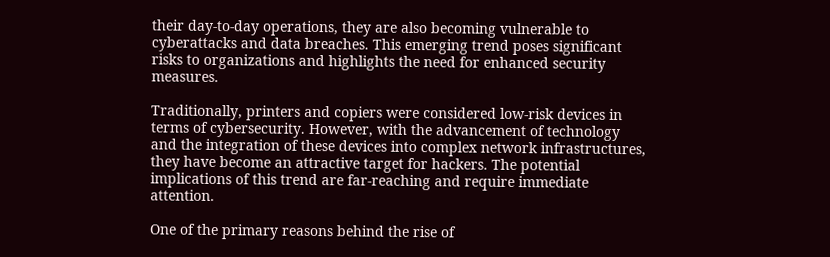their day-to-day operations, they are also becoming vulnerable to cyberattacks and data breaches. This emerging trend poses significant risks to organizations and highlights the need for enhanced security measures.

Traditionally, printers and copiers were considered low-risk devices in terms of cybersecurity. However, with the advancement of technology and the integration of these devices into complex network infrastructures, they have become an attractive target for hackers. The potential implications of this trend are far-reaching and require immediate attention.

One of the primary reasons behind the rise of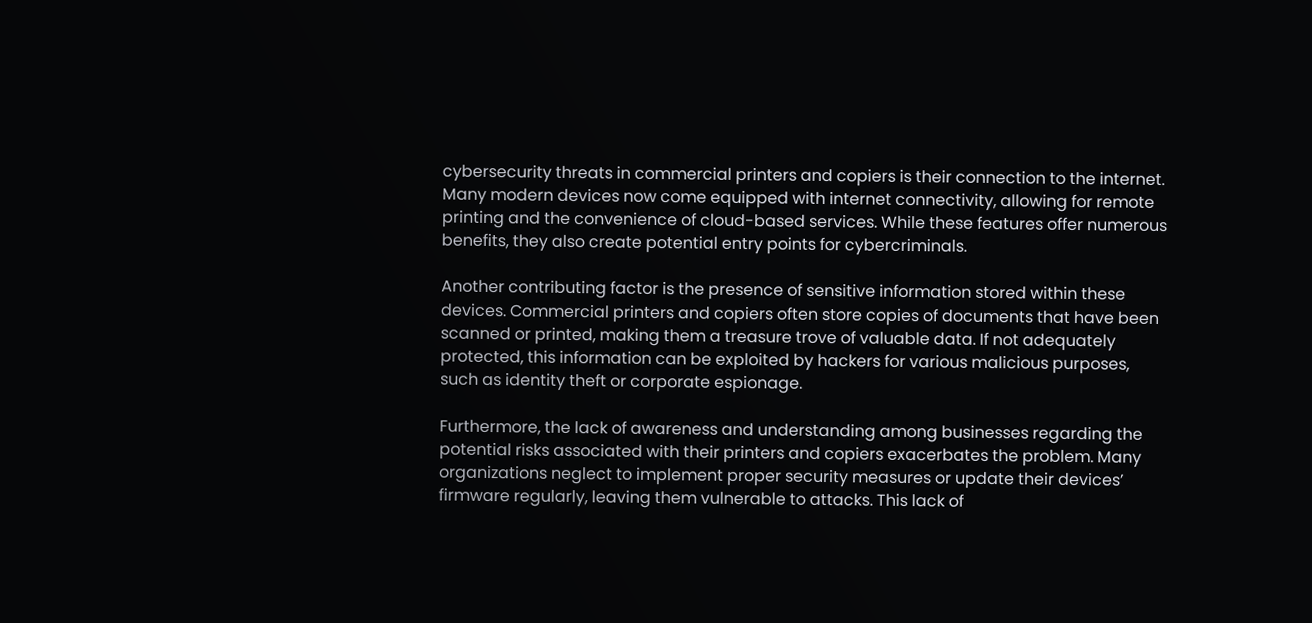cybersecurity threats in commercial printers and copiers is their connection to the internet. Many modern devices now come equipped with internet connectivity, allowing for remote printing and the convenience of cloud-based services. While these features offer numerous benefits, they also create potential entry points for cybercriminals.

Another contributing factor is the presence of sensitive information stored within these devices. Commercial printers and copiers often store copies of documents that have been scanned or printed, making them a treasure trove of valuable data. If not adequately protected, this information can be exploited by hackers for various malicious purposes, such as identity theft or corporate espionage.

Furthermore, the lack of awareness and understanding among businesses regarding the potential risks associated with their printers and copiers exacerbates the problem. Many organizations neglect to implement proper security measures or update their devices’ firmware regularly, leaving them vulnerable to attacks. This lack of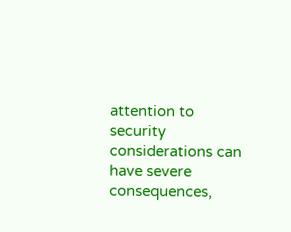attention to security considerations can have severe consequences,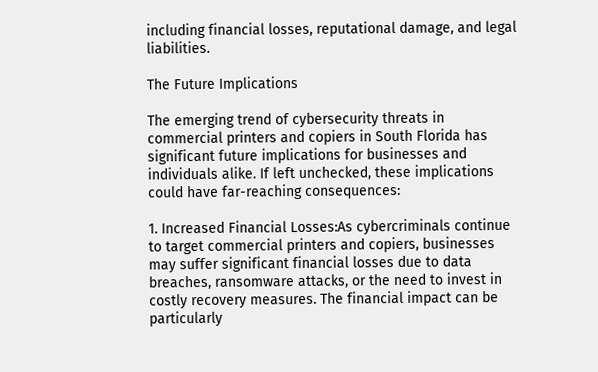including financial losses, reputational damage, and legal liabilities.

The Future Implications

The emerging trend of cybersecurity threats in commercial printers and copiers in South Florida has significant future implications for businesses and individuals alike. If left unchecked, these implications could have far-reaching consequences:

1. Increased Financial Losses:As cybercriminals continue to target commercial printers and copiers, businesses may suffer significant financial losses due to data breaches, ransomware attacks, or the need to invest in costly recovery measures. The financial impact can be particularly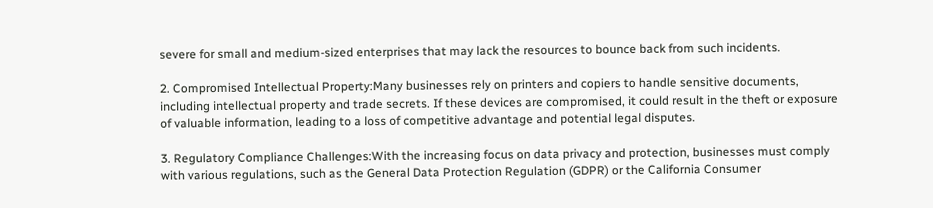severe for small and medium-sized enterprises that may lack the resources to bounce back from such incidents.

2. Compromised Intellectual Property:Many businesses rely on printers and copiers to handle sensitive documents, including intellectual property and trade secrets. If these devices are compromised, it could result in the theft or exposure of valuable information, leading to a loss of competitive advantage and potential legal disputes.

3. Regulatory Compliance Challenges:With the increasing focus on data privacy and protection, businesses must comply with various regulations, such as the General Data Protection Regulation (GDPR) or the California Consumer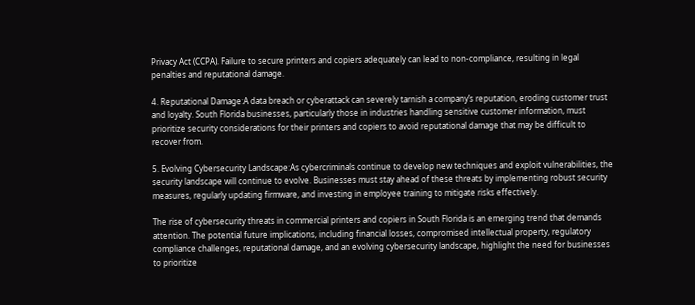Privacy Act (CCPA). Failure to secure printers and copiers adequately can lead to non-compliance, resulting in legal penalties and reputational damage.

4. Reputational Damage:A data breach or cyberattack can severely tarnish a company’s reputation, eroding customer trust and loyalty. South Florida businesses, particularly those in industries handling sensitive customer information, must prioritize security considerations for their printers and copiers to avoid reputational damage that may be difficult to recover from.

5. Evolving Cybersecurity Landscape:As cybercriminals continue to develop new techniques and exploit vulnerabilities, the security landscape will continue to evolve. Businesses must stay ahead of these threats by implementing robust security measures, regularly updating firmware, and investing in employee training to mitigate risks effectively.

The rise of cybersecurity threats in commercial printers and copiers in South Florida is an emerging trend that demands attention. The potential future implications, including financial losses, compromised intellectual property, regulatory compliance challenges, reputational damage, and an evolving cybersecurity landscape, highlight the need for businesses to prioritize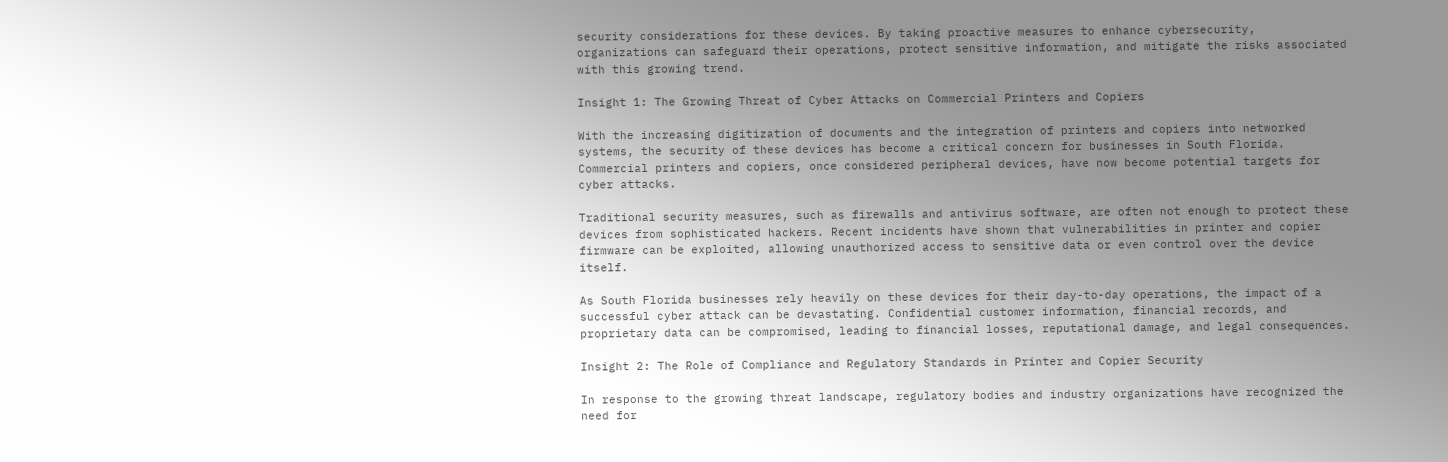security considerations for these devices. By taking proactive measures to enhance cybersecurity, organizations can safeguard their operations, protect sensitive information, and mitigate the risks associated with this growing trend.

Insight 1: The Growing Threat of Cyber Attacks on Commercial Printers and Copiers

With the increasing digitization of documents and the integration of printers and copiers into networked systems, the security of these devices has become a critical concern for businesses in South Florida. Commercial printers and copiers, once considered peripheral devices, have now become potential targets for cyber attacks.

Traditional security measures, such as firewalls and antivirus software, are often not enough to protect these devices from sophisticated hackers. Recent incidents have shown that vulnerabilities in printer and copier firmware can be exploited, allowing unauthorized access to sensitive data or even control over the device itself.

As South Florida businesses rely heavily on these devices for their day-to-day operations, the impact of a successful cyber attack can be devastating. Confidential customer information, financial records, and proprietary data can be compromised, leading to financial losses, reputational damage, and legal consequences.

Insight 2: The Role of Compliance and Regulatory Standards in Printer and Copier Security

In response to the growing threat landscape, regulatory bodies and industry organizations have recognized the need for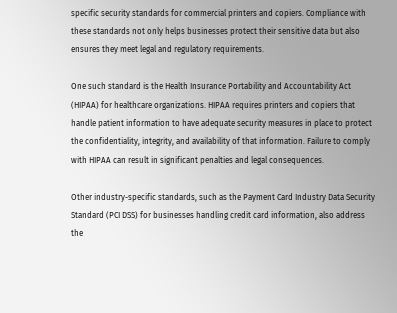specific security standards for commercial printers and copiers. Compliance with these standards not only helps businesses protect their sensitive data but also ensures they meet legal and regulatory requirements.

One such standard is the Health Insurance Portability and Accountability Act (HIPAA) for healthcare organizations. HIPAA requires printers and copiers that handle patient information to have adequate security measures in place to protect the confidentiality, integrity, and availability of that information. Failure to comply with HIPAA can result in significant penalties and legal consequences.

Other industry-specific standards, such as the Payment Card Industry Data Security Standard (PCI DSS) for businesses handling credit card information, also address the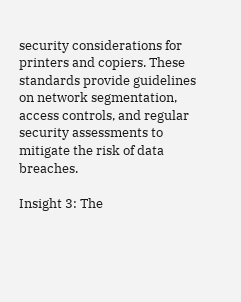security considerations for printers and copiers. These standards provide guidelines on network segmentation, access controls, and regular security assessments to mitigate the risk of data breaches.

Insight 3: The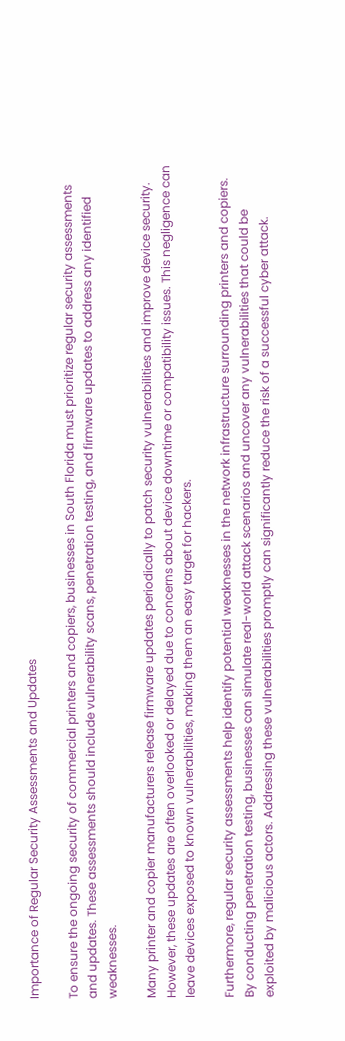Importance of Regular Security Assessments and Updates

To ensure the ongoing security of commercial printers and copiers, businesses in South Florida must prioritize regular security assessments and updates. These assessments should include vulnerability scans, penetration testing, and firmware updates to address any identified weaknesses.

Many printer and copier manufacturers release firmware updates periodically to patch security vulnerabilities and improve device security. However, these updates are often overlooked or delayed due to concerns about device downtime or compatibility issues. This negligence can leave devices exposed to known vulnerabilities, making them an easy target for hackers.

Furthermore, regular security assessments help identify potential weaknesses in the network infrastructure surrounding printers and copiers. By conducting penetration testing, businesses can simulate real-world attack scenarios and uncover any vulnerabilities that could be exploited by malicious actors. Addressing these vulnerabilities promptly can significantly reduce the risk of a successful cyber attack.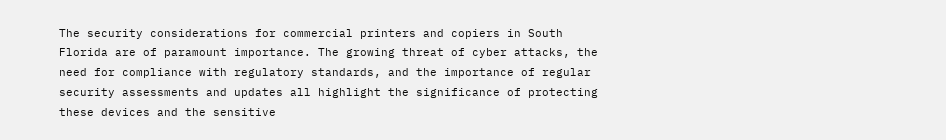The security considerations for commercial printers and copiers in South Florida are of paramount importance. The growing threat of cyber attacks, the need for compliance with regulatory standards, and the importance of regular security assessments and updates all highlight the significance of protecting these devices and the sensitive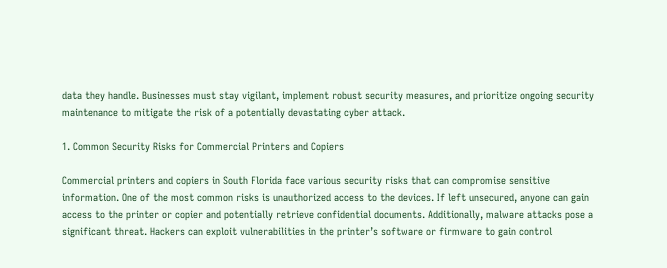data they handle. Businesses must stay vigilant, implement robust security measures, and prioritize ongoing security maintenance to mitigate the risk of a potentially devastating cyber attack.

1. Common Security Risks for Commercial Printers and Copiers

Commercial printers and copiers in South Florida face various security risks that can compromise sensitive information. One of the most common risks is unauthorized access to the devices. If left unsecured, anyone can gain access to the printer or copier and potentially retrieve confidential documents. Additionally, malware attacks pose a significant threat. Hackers can exploit vulnerabilities in the printer’s software or firmware to gain control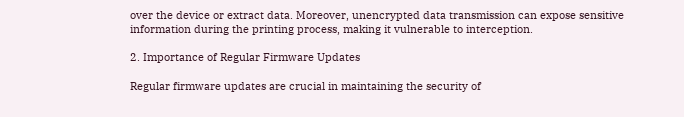over the device or extract data. Moreover, unencrypted data transmission can expose sensitive information during the printing process, making it vulnerable to interception.

2. Importance of Regular Firmware Updates

Regular firmware updates are crucial in maintaining the security of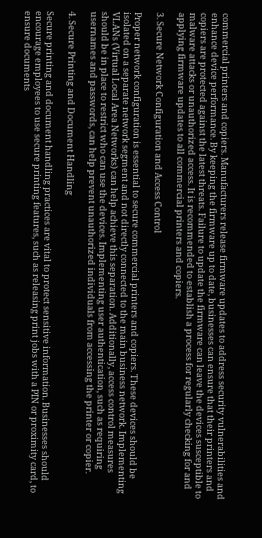commercial printers and copiers. Manufacturers release firmware updates to address security vulnerabilities and enhance device performance. By keeping the firmware up to date, businesses can ensure that their printers and copiers are protected against the latest threats. Failure to update the firmware can leave the devices susceptible to malware attacks or unauthorized access. It is recommended to establish a process for regularly checking for and applying firmware updates to all commercial printers and copiers.

3. Secure Network Configuration and Access Control

Proper network configuration is essential to secure commercial printers and copiers. These devices should be isolated on a separate network segment and not directly connected to the main business network. Implementing VLANs (Virtual Local Area Networks) can help achieve this separation. Additionally, access control measures should be in place to restrict who can use the devices. Implementing user authentication, such as requiring usernames and passwords, can help prevent unauthorized individuals from accessing the printer or copier.

4. Secure Printing and Document Handling

Secure printing and document handling practices are vital to protect sensitive information. Businesses should encourage employees to use secure printing features, such as releasing print jobs with a PIN or proximity card, to ensure documents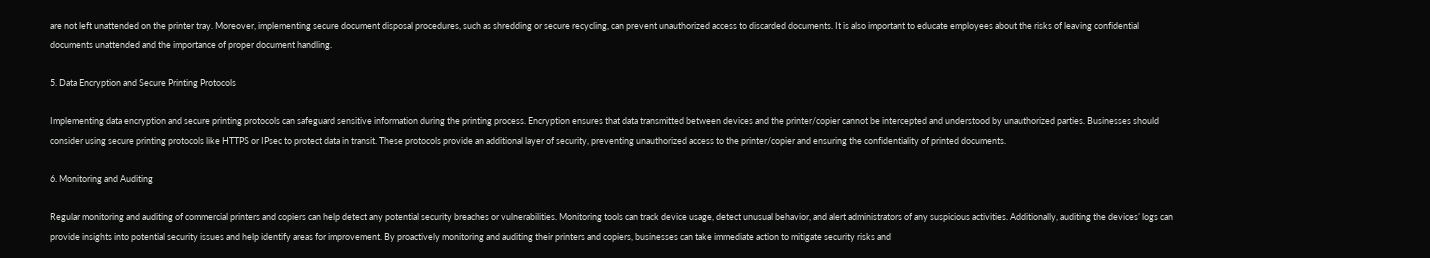are not left unattended on the printer tray. Moreover, implementing secure document disposal procedures, such as shredding or secure recycling, can prevent unauthorized access to discarded documents. It is also important to educate employees about the risks of leaving confidential documents unattended and the importance of proper document handling.

5. Data Encryption and Secure Printing Protocols

Implementing data encryption and secure printing protocols can safeguard sensitive information during the printing process. Encryption ensures that data transmitted between devices and the printer/copier cannot be intercepted and understood by unauthorized parties. Businesses should consider using secure printing protocols like HTTPS or IPsec to protect data in transit. These protocols provide an additional layer of security, preventing unauthorized access to the printer/copier and ensuring the confidentiality of printed documents.

6. Monitoring and Auditing

Regular monitoring and auditing of commercial printers and copiers can help detect any potential security breaches or vulnerabilities. Monitoring tools can track device usage, detect unusual behavior, and alert administrators of any suspicious activities. Additionally, auditing the devices’ logs can provide insights into potential security issues and help identify areas for improvement. By proactively monitoring and auditing their printers and copiers, businesses can take immediate action to mitigate security risks and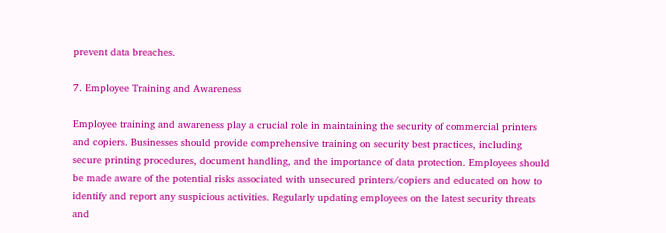prevent data breaches.

7. Employee Training and Awareness

Employee training and awareness play a crucial role in maintaining the security of commercial printers and copiers. Businesses should provide comprehensive training on security best practices, including secure printing procedures, document handling, and the importance of data protection. Employees should be made aware of the potential risks associated with unsecured printers/copiers and educated on how to identify and report any suspicious activities. Regularly updating employees on the latest security threats and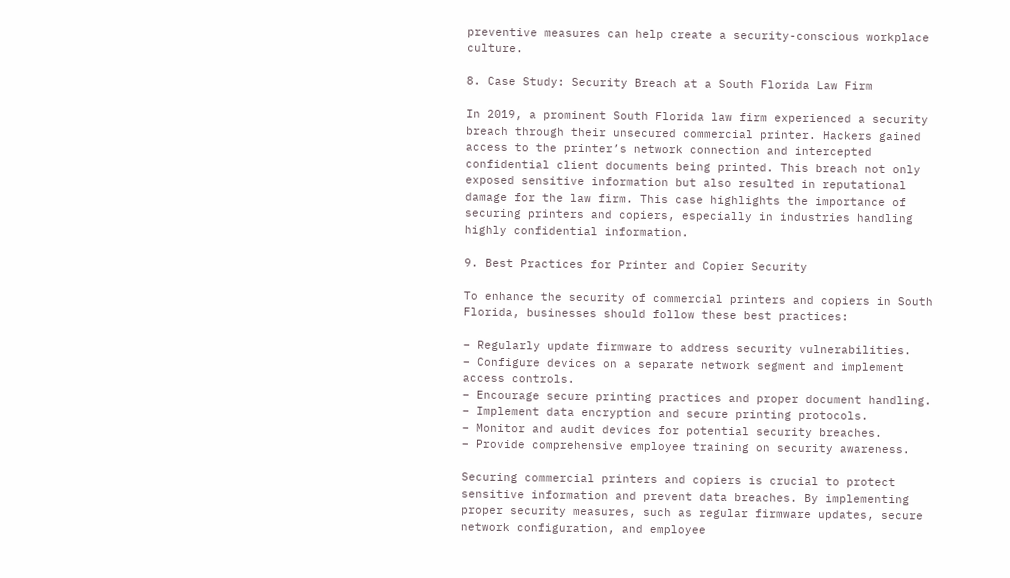preventive measures can help create a security-conscious workplace culture.

8. Case Study: Security Breach at a South Florida Law Firm

In 2019, a prominent South Florida law firm experienced a security breach through their unsecured commercial printer. Hackers gained access to the printer’s network connection and intercepted confidential client documents being printed. This breach not only exposed sensitive information but also resulted in reputational damage for the law firm. This case highlights the importance of securing printers and copiers, especially in industries handling highly confidential information.

9. Best Practices for Printer and Copier Security

To enhance the security of commercial printers and copiers in South Florida, businesses should follow these best practices:

– Regularly update firmware to address security vulnerabilities.
– Configure devices on a separate network segment and implement access controls.
– Encourage secure printing practices and proper document handling.
– Implement data encryption and secure printing protocols.
– Monitor and audit devices for potential security breaches.
– Provide comprehensive employee training on security awareness.

Securing commercial printers and copiers is crucial to protect sensitive information and prevent data breaches. By implementing proper security measures, such as regular firmware updates, secure network configuration, and employee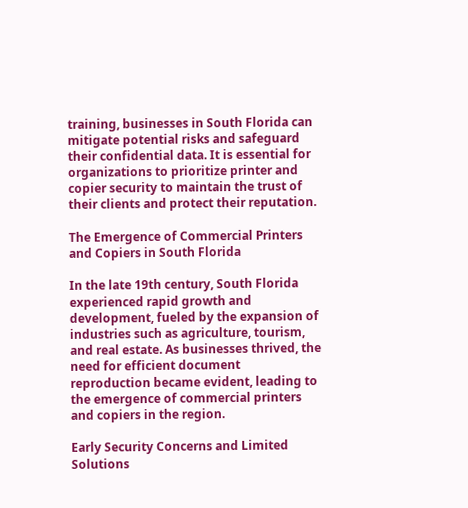training, businesses in South Florida can mitigate potential risks and safeguard their confidential data. It is essential for organizations to prioritize printer and copier security to maintain the trust of their clients and protect their reputation.

The Emergence of Commercial Printers and Copiers in South Florida

In the late 19th century, South Florida experienced rapid growth and development, fueled by the expansion of industries such as agriculture, tourism, and real estate. As businesses thrived, the need for efficient document reproduction became evident, leading to the emergence of commercial printers and copiers in the region.

Early Security Concerns and Limited Solutions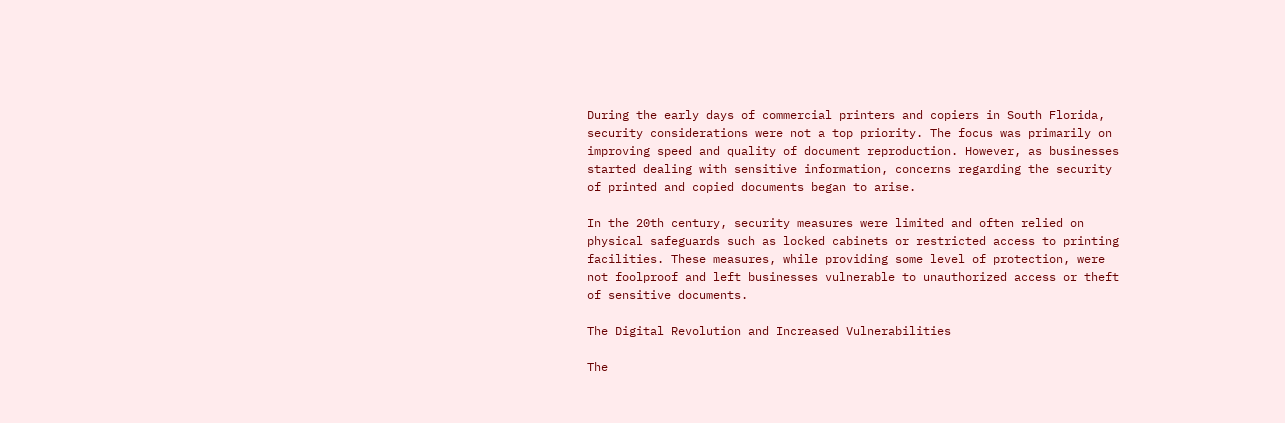During the early days of commercial printers and copiers in South Florida, security considerations were not a top priority. The focus was primarily on improving speed and quality of document reproduction. However, as businesses started dealing with sensitive information, concerns regarding the security of printed and copied documents began to arise.

In the 20th century, security measures were limited and often relied on physical safeguards such as locked cabinets or restricted access to printing facilities. These measures, while providing some level of protection, were not foolproof and left businesses vulnerable to unauthorized access or theft of sensitive documents.

The Digital Revolution and Increased Vulnerabilities

The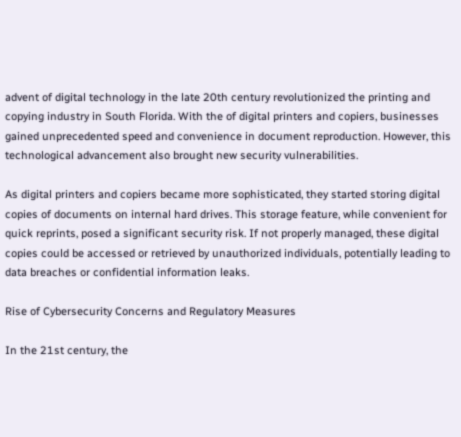advent of digital technology in the late 20th century revolutionized the printing and copying industry in South Florida. With the of digital printers and copiers, businesses gained unprecedented speed and convenience in document reproduction. However, this technological advancement also brought new security vulnerabilities.

As digital printers and copiers became more sophisticated, they started storing digital copies of documents on internal hard drives. This storage feature, while convenient for quick reprints, posed a significant security risk. If not properly managed, these digital copies could be accessed or retrieved by unauthorized individuals, potentially leading to data breaches or confidential information leaks.

Rise of Cybersecurity Concerns and Regulatory Measures

In the 21st century, the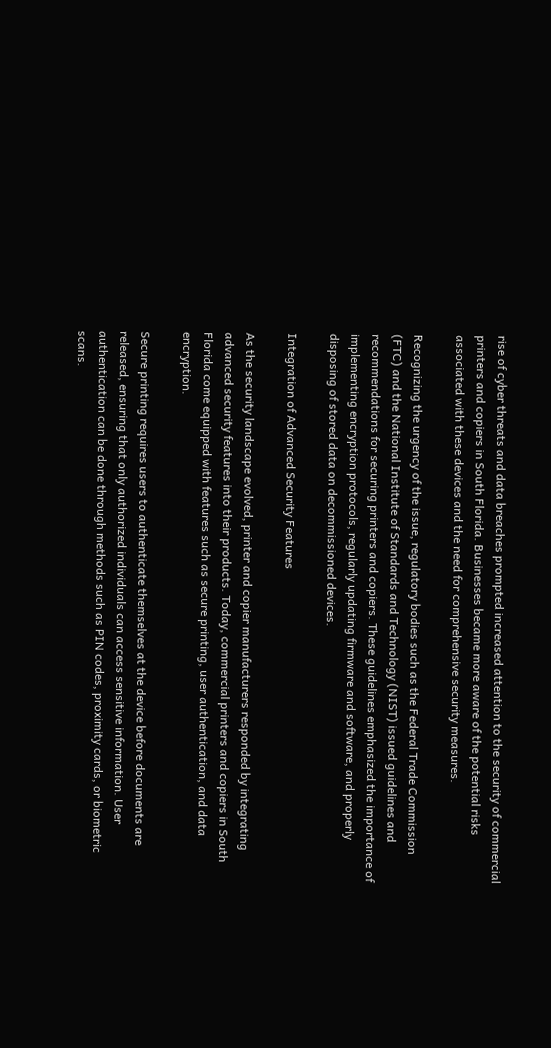rise of cyber threats and data breaches prompted increased attention to the security of commercial printers and copiers in South Florida. Businesses became more aware of the potential risks associated with these devices and the need for comprehensive security measures.

Recognizing the urgency of the issue, regulatory bodies such as the Federal Trade Commission (FTC) and the National Institute of Standards and Technology (NIST) issued guidelines and recommendations for securing printers and copiers. These guidelines emphasized the importance of implementing encryption protocols, regularly updating firmware and software, and properly disposing of stored data on decommissioned devices.

Integration of Advanced Security Features

As the security landscape evolved, printer and copier manufacturers responded by integrating advanced security features into their products. Today, commercial printers and copiers in South Florida come equipped with features such as secure printing, user authentication, and data encryption.

Secure printing requires users to authenticate themselves at the device before documents are released, ensuring that only authorized individuals can access sensitive information. User authentication can be done through methods such as PIN codes, proximity cards, or biometric scans.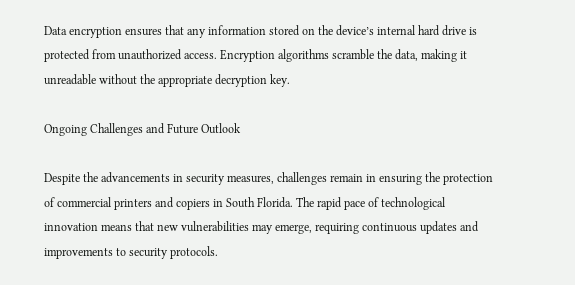Data encryption ensures that any information stored on the device’s internal hard drive is protected from unauthorized access. Encryption algorithms scramble the data, making it unreadable without the appropriate decryption key.

Ongoing Challenges and Future Outlook

Despite the advancements in security measures, challenges remain in ensuring the protection of commercial printers and copiers in South Florida. The rapid pace of technological innovation means that new vulnerabilities may emerge, requiring continuous updates and improvements to security protocols.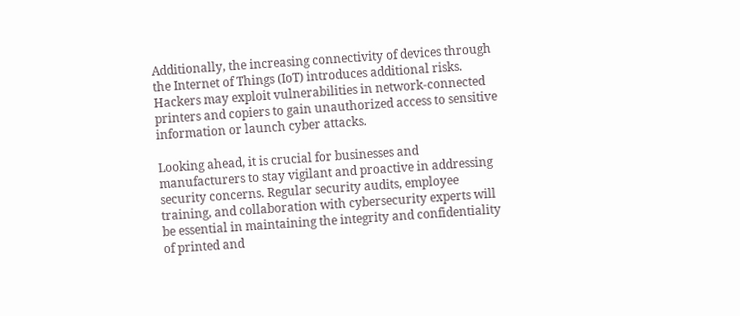Additionally, the increasing connectivity of devices through the Internet of Things (IoT) introduces additional risks. Hackers may exploit vulnerabilities in network-connected printers and copiers to gain unauthorized access to sensitive information or launch cyber attacks.

Looking ahead, it is crucial for businesses and manufacturers to stay vigilant and proactive in addressing security concerns. Regular security audits, employee training, and collaboration with cybersecurity experts will be essential in maintaining the integrity and confidentiality of printed and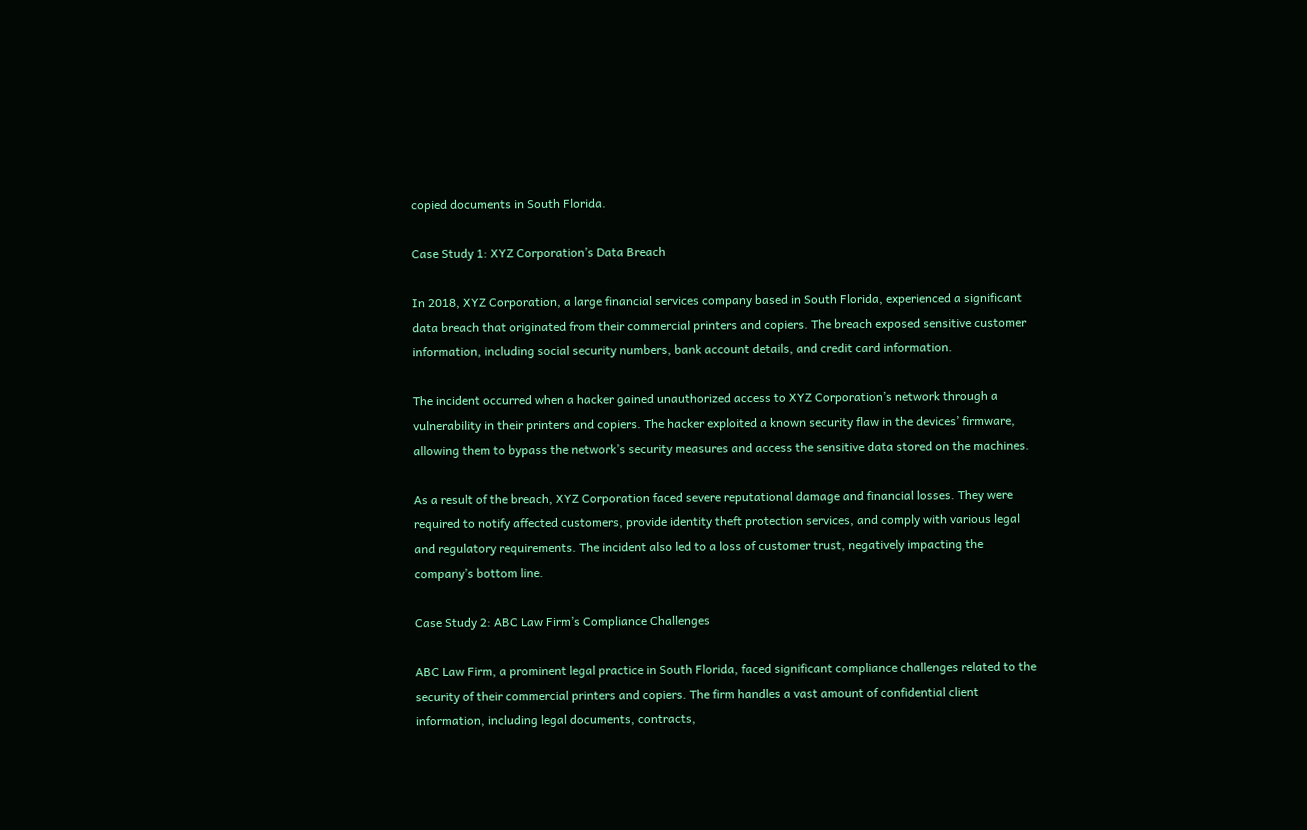copied documents in South Florida.

Case Study 1: XYZ Corporation’s Data Breach

In 2018, XYZ Corporation, a large financial services company based in South Florida, experienced a significant data breach that originated from their commercial printers and copiers. The breach exposed sensitive customer information, including social security numbers, bank account details, and credit card information.

The incident occurred when a hacker gained unauthorized access to XYZ Corporation’s network through a vulnerability in their printers and copiers. The hacker exploited a known security flaw in the devices’ firmware, allowing them to bypass the network’s security measures and access the sensitive data stored on the machines.

As a result of the breach, XYZ Corporation faced severe reputational damage and financial losses. They were required to notify affected customers, provide identity theft protection services, and comply with various legal and regulatory requirements. The incident also led to a loss of customer trust, negatively impacting the company’s bottom line.

Case Study 2: ABC Law Firm’s Compliance Challenges

ABC Law Firm, a prominent legal practice in South Florida, faced significant compliance challenges related to the security of their commercial printers and copiers. The firm handles a vast amount of confidential client information, including legal documents, contracts,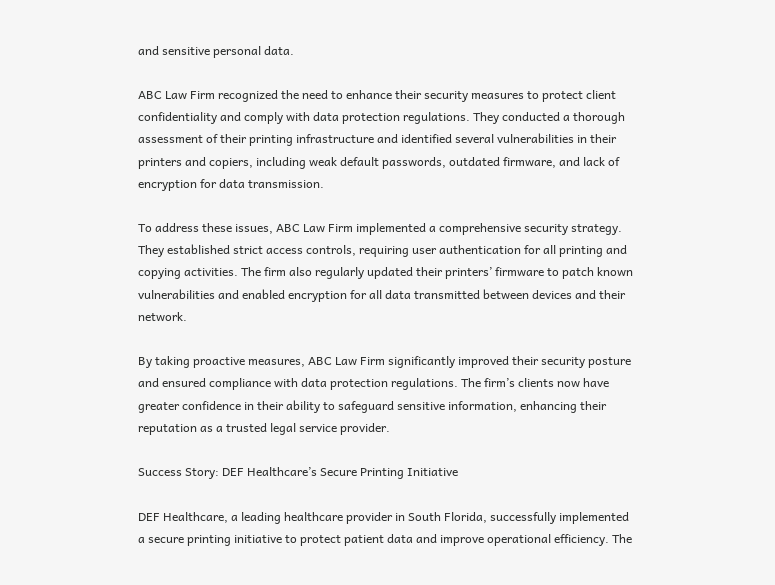and sensitive personal data.

ABC Law Firm recognized the need to enhance their security measures to protect client confidentiality and comply with data protection regulations. They conducted a thorough assessment of their printing infrastructure and identified several vulnerabilities in their printers and copiers, including weak default passwords, outdated firmware, and lack of encryption for data transmission.

To address these issues, ABC Law Firm implemented a comprehensive security strategy. They established strict access controls, requiring user authentication for all printing and copying activities. The firm also regularly updated their printers’ firmware to patch known vulnerabilities and enabled encryption for all data transmitted between devices and their network.

By taking proactive measures, ABC Law Firm significantly improved their security posture and ensured compliance with data protection regulations. The firm’s clients now have greater confidence in their ability to safeguard sensitive information, enhancing their reputation as a trusted legal service provider.

Success Story: DEF Healthcare’s Secure Printing Initiative

DEF Healthcare, a leading healthcare provider in South Florida, successfully implemented a secure printing initiative to protect patient data and improve operational efficiency. The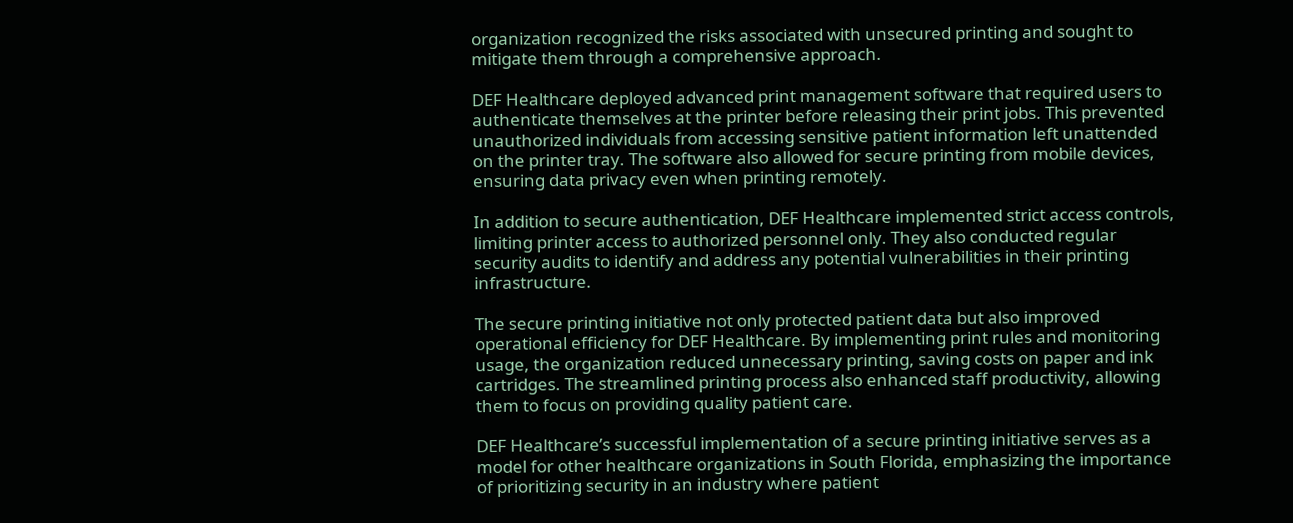organization recognized the risks associated with unsecured printing and sought to mitigate them through a comprehensive approach.

DEF Healthcare deployed advanced print management software that required users to authenticate themselves at the printer before releasing their print jobs. This prevented unauthorized individuals from accessing sensitive patient information left unattended on the printer tray. The software also allowed for secure printing from mobile devices, ensuring data privacy even when printing remotely.

In addition to secure authentication, DEF Healthcare implemented strict access controls, limiting printer access to authorized personnel only. They also conducted regular security audits to identify and address any potential vulnerabilities in their printing infrastructure.

The secure printing initiative not only protected patient data but also improved operational efficiency for DEF Healthcare. By implementing print rules and monitoring usage, the organization reduced unnecessary printing, saving costs on paper and ink cartridges. The streamlined printing process also enhanced staff productivity, allowing them to focus on providing quality patient care.

DEF Healthcare’s successful implementation of a secure printing initiative serves as a model for other healthcare organizations in South Florida, emphasizing the importance of prioritizing security in an industry where patient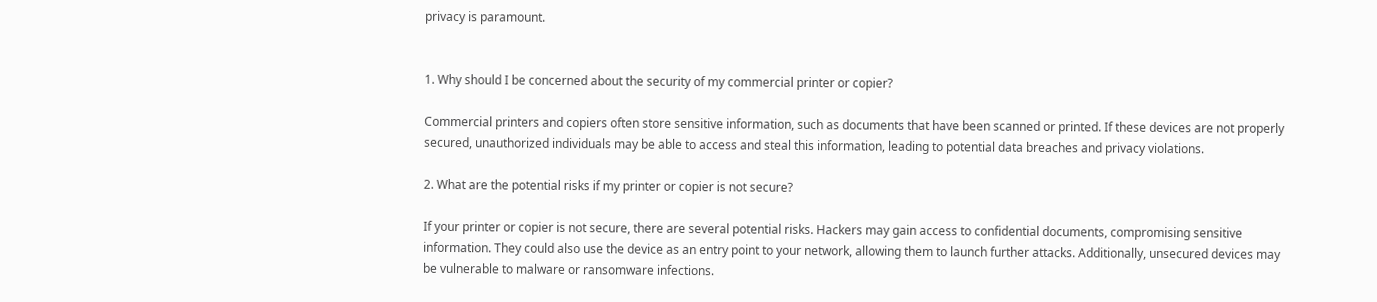privacy is paramount.


1. Why should I be concerned about the security of my commercial printer or copier?

Commercial printers and copiers often store sensitive information, such as documents that have been scanned or printed. If these devices are not properly secured, unauthorized individuals may be able to access and steal this information, leading to potential data breaches and privacy violations.

2. What are the potential risks if my printer or copier is not secure?

If your printer or copier is not secure, there are several potential risks. Hackers may gain access to confidential documents, compromising sensitive information. They could also use the device as an entry point to your network, allowing them to launch further attacks. Additionally, unsecured devices may be vulnerable to malware or ransomware infections.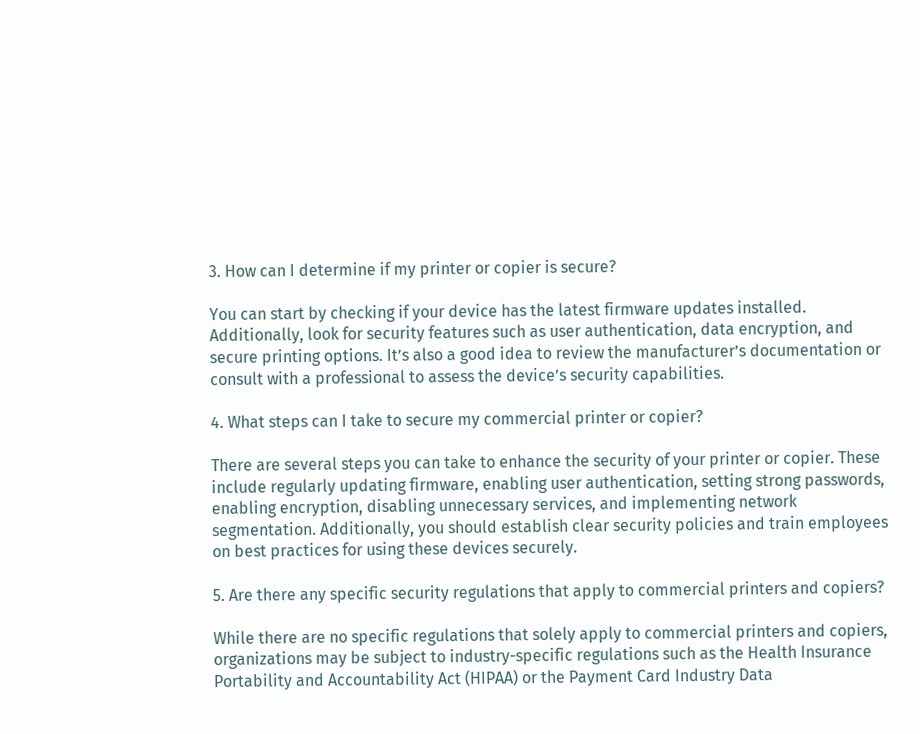3. How can I determine if my printer or copier is secure?

You can start by checking if your device has the latest firmware updates installed. Additionally, look for security features such as user authentication, data encryption, and secure printing options. It’s also a good idea to review the manufacturer’s documentation or consult with a professional to assess the device’s security capabilities.

4. What steps can I take to secure my commercial printer or copier?

There are several steps you can take to enhance the security of your printer or copier. These include regularly updating firmware, enabling user authentication, setting strong passwords, enabling encryption, disabling unnecessary services, and implementing network segmentation. Additionally, you should establish clear security policies and train employees on best practices for using these devices securely.

5. Are there any specific security regulations that apply to commercial printers and copiers?

While there are no specific regulations that solely apply to commercial printers and copiers, organizations may be subject to industry-specific regulations such as the Health Insurance Portability and Accountability Act (HIPAA) or the Payment Card Industry Data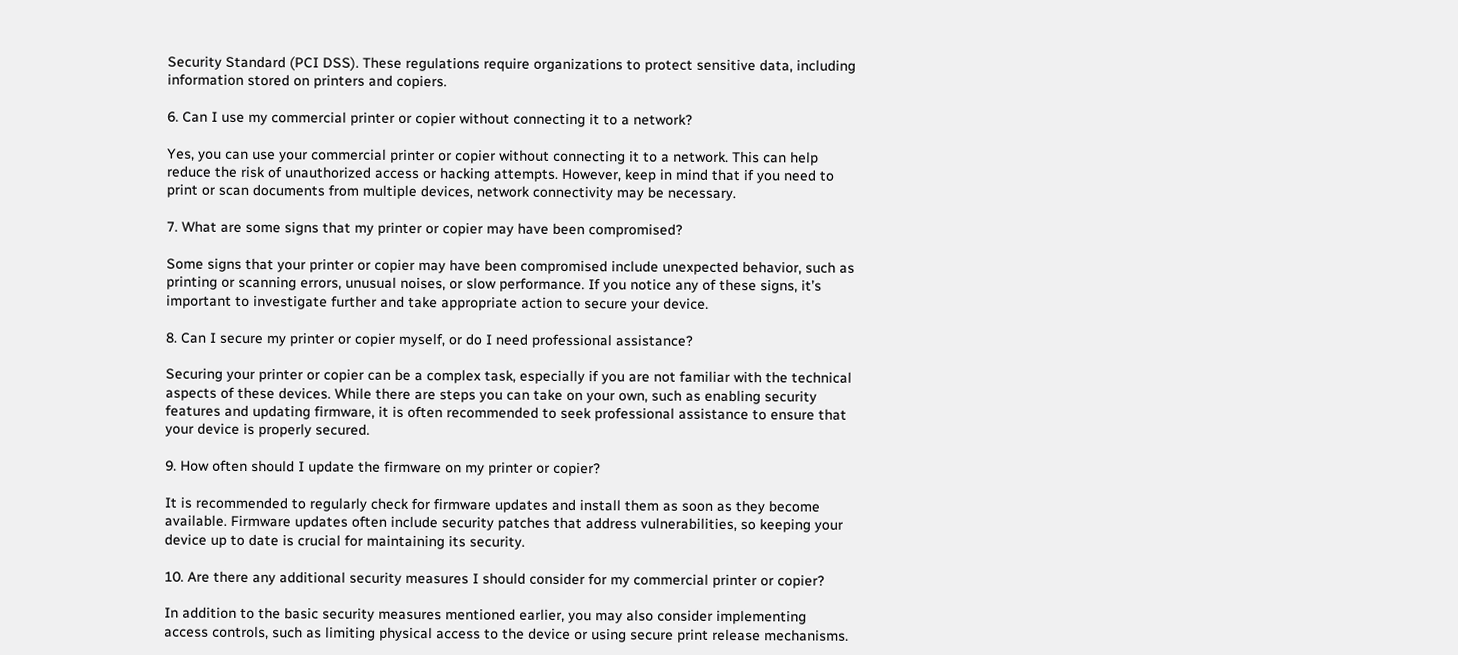Security Standard (PCI DSS). These regulations require organizations to protect sensitive data, including information stored on printers and copiers.

6. Can I use my commercial printer or copier without connecting it to a network?

Yes, you can use your commercial printer or copier without connecting it to a network. This can help reduce the risk of unauthorized access or hacking attempts. However, keep in mind that if you need to print or scan documents from multiple devices, network connectivity may be necessary.

7. What are some signs that my printer or copier may have been compromised?

Some signs that your printer or copier may have been compromised include unexpected behavior, such as printing or scanning errors, unusual noises, or slow performance. If you notice any of these signs, it’s important to investigate further and take appropriate action to secure your device.

8. Can I secure my printer or copier myself, or do I need professional assistance?

Securing your printer or copier can be a complex task, especially if you are not familiar with the technical aspects of these devices. While there are steps you can take on your own, such as enabling security features and updating firmware, it is often recommended to seek professional assistance to ensure that your device is properly secured.

9. How often should I update the firmware on my printer or copier?

It is recommended to regularly check for firmware updates and install them as soon as they become available. Firmware updates often include security patches that address vulnerabilities, so keeping your device up to date is crucial for maintaining its security.

10. Are there any additional security measures I should consider for my commercial printer or copier?

In addition to the basic security measures mentioned earlier, you may also consider implementing access controls, such as limiting physical access to the device or using secure print release mechanisms.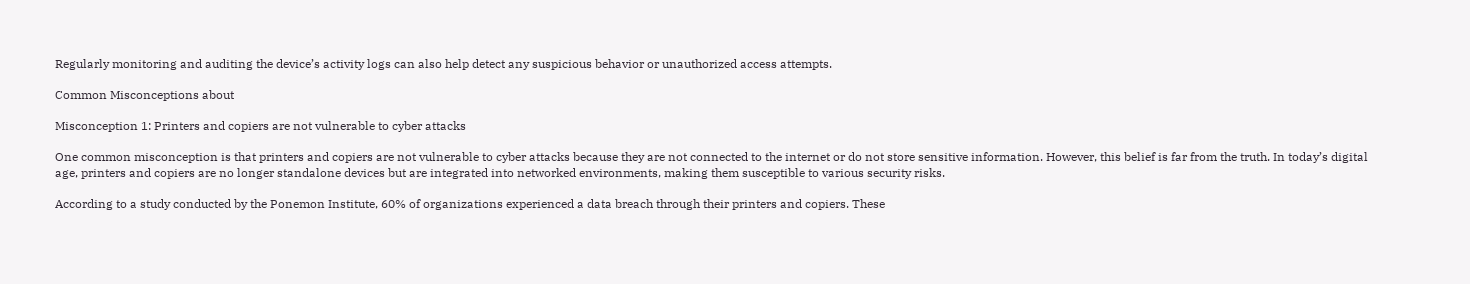Regularly monitoring and auditing the device’s activity logs can also help detect any suspicious behavior or unauthorized access attempts.

Common Misconceptions about

Misconception 1: Printers and copiers are not vulnerable to cyber attacks

One common misconception is that printers and copiers are not vulnerable to cyber attacks because they are not connected to the internet or do not store sensitive information. However, this belief is far from the truth. In today’s digital age, printers and copiers are no longer standalone devices but are integrated into networked environments, making them susceptible to various security risks.

According to a study conducted by the Ponemon Institute, 60% of organizations experienced a data breach through their printers and copiers. These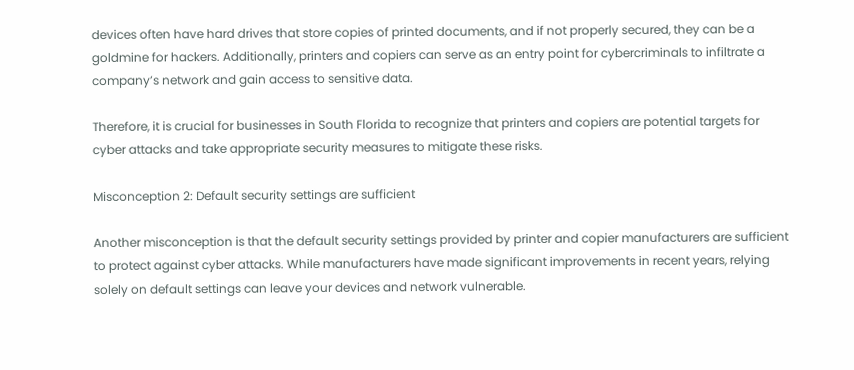devices often have hard drives that store copies of printed documents, and if not properly secured, they can be a goldmine for hackers. Additionally, printers and copiers can serve as an entry point for cybercriminals to infiltrate a company’s network and gain access to sensitive data.

Therefore, it is crucial for businesses in South Florida to recognize that printers and copiers are potential targets for cyber attacks and take appropriate security measures to mitigate these risks.

Misconception 2: Default security settings are sufficient

Another misconception is that the default security settings provided by printer and copier manufacturers are sufficient to protect against cyber attacks. While manufacturers have made significant improvements in recent years, relying solely on default settings can leave your devices and network vulnerable.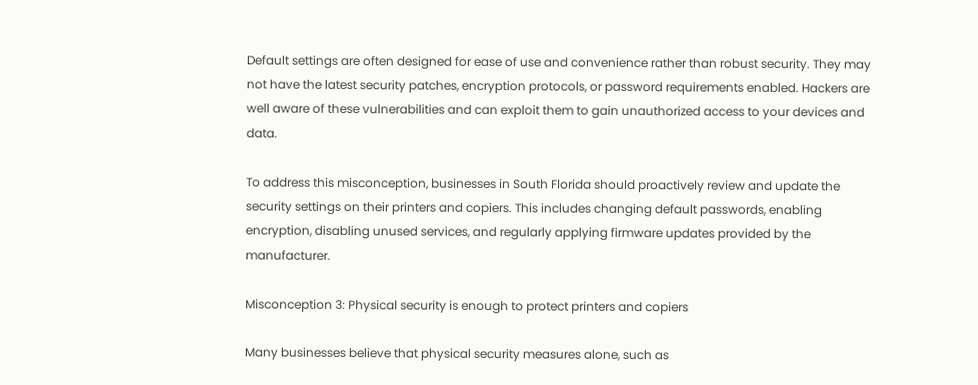Default settings are often designed for ease of use and convenience rather than robust security. They may not have the latest security patches, encryption protocols, or password requirements enabled. Hackers are well aware of these vulnerabilities and can exploit them to gain unauthorized access to your devices and data.

To address this misconception, businesses in South Florida should proactively review and update the security settings on their printers and copiers. This includes changing default passwords, enabling encryption, disabling unused services, and regularly applying firmware updates provided by the manufacturer.

Misconception 3: Physical security is enough to protect printers and copiers

Many businesses believe that physical security measures alone, such as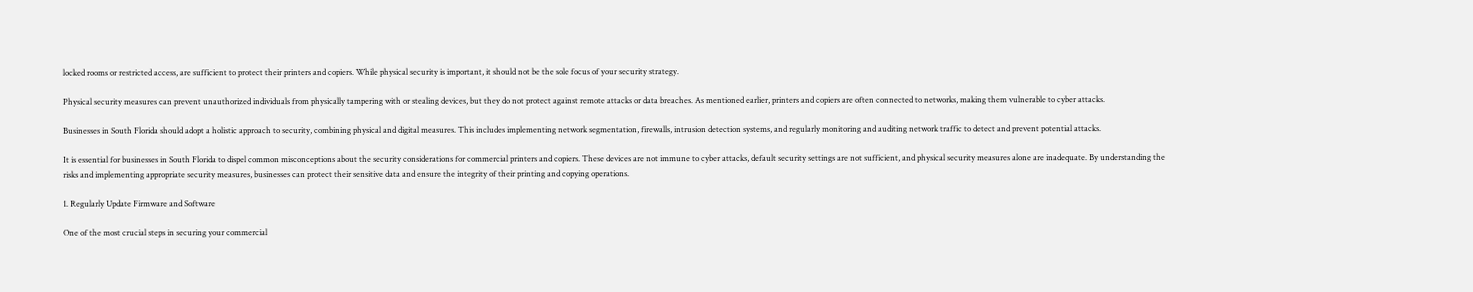locked rooms or restricted access, are sufficient to protect their printers and copiers. While physical security is important, it should not be the sole focus of your security strategy.

Physical security measures can prevent unauthorized individuals from physically tampering with or stealing devices, but they do not protect against remote attacks or data breaches. As mentioned earlier, printers and copiers are often connected to networks, making them vulnerable to cyber attacks.

Businesses in South Florida should adopt a holistic approach to security, combining physical and digital measures. This includes implementing network segmentation, firewalls, intrusion detection systems, and regularly monitoring and auditing network traffic to detect and prevent potential attacks.

It is essential for businesses in South Florida to dispel common misconceptions about the security considerations for commercial printers and copiers. These devices are not immune to cyber attacks, default security settings are not sufficient, and physical security measures alone are inadequate. By understanding the risks and implementing appropriate security measures, businesses can protect their sensitive data and ensure the integrity of their printing and copying operations.

1. Regularly Update Firmware and Software

One of the most crucial steps in securing your commercial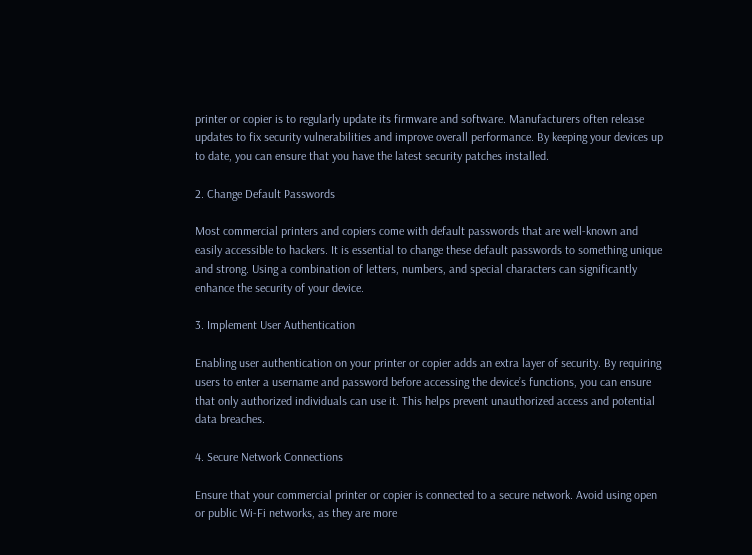printer or copier is to regularly update its firmware and software. Manufacturers often release updates to fix security vulnerabilities and improve overall performance. By keeping your devices up to date, you can ensure that you have the latest security patches installed.

2. Change Default Passwords

Most commercial printers and copiers come with default passwords that are well-known and easily accessible to hackers. It is essential to change these default passwords to something unique and strong. Using a combination of letters, numbers, and special characters can significantly enhance the security of your device.

3. Implement User Authentication

Enabling user authentication on your printer or copier adds an extra layer of security. By requiring users to enter a username and password before accessing the device’s functions, you can ensure that only authorized individuals can use it. This helps prevent unauthorized access and potential data breaches.

4. Secure Network Connections

Ensure that your commercial printer or copier is connected to a secure network. Avoid using open or public Wi-Fi networks, as they are more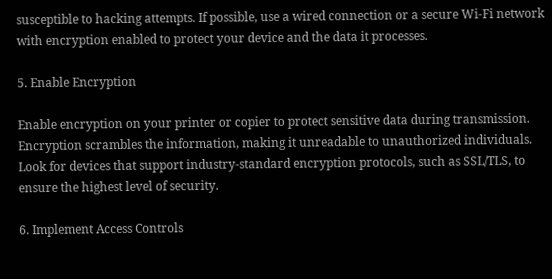susceptible to hacking attempts. If possible, use a wired connection or a secure Wi-Fi network with encryption enabled to protect your device and the data it processes.

5. Enable Encryption

Enable encryption on your printer or copier to protect sensitive data during transmission. Encryption scrambles the information, making it unreadable to unauthorized individuals. Look for devices that support industry-standard encryption protocols, such as SSL/TLS, to ensure the highest level of security.

6. Implement Access Controls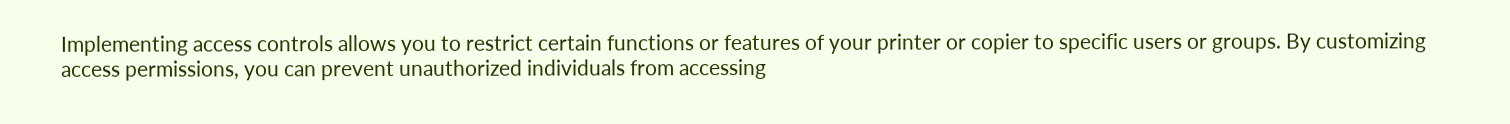Implementing access controls allows you to restrict certain functions or features of your printer or copier to specific users or groups. By customizing access permissions, you can prevent unauthorized individuals from accessing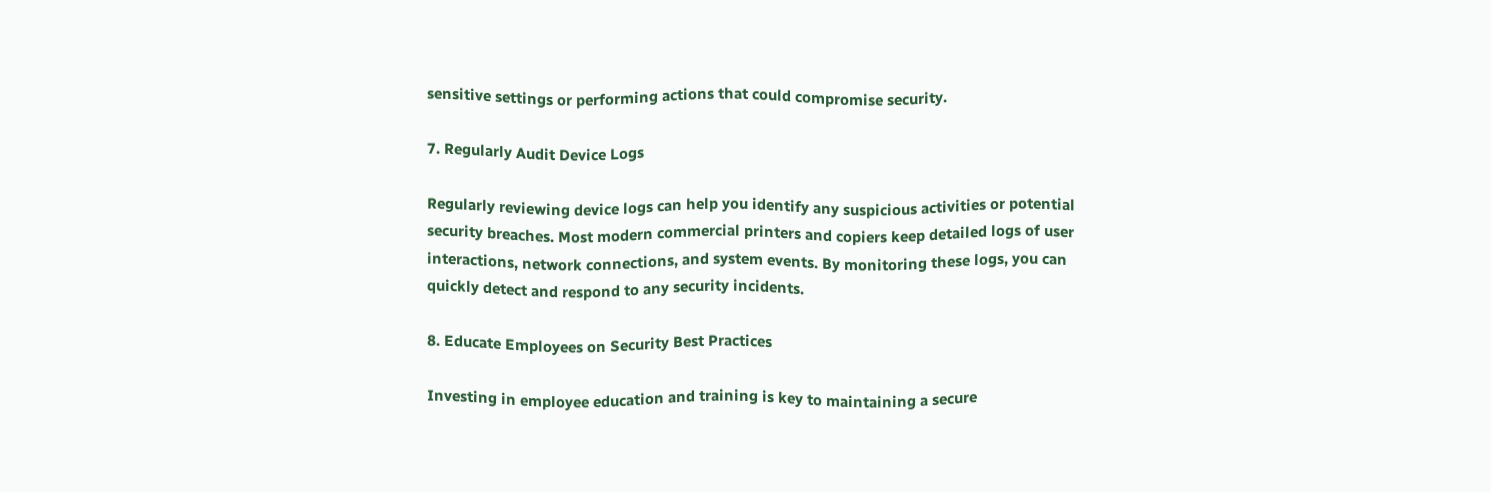sensitive settings or performing actions that could compromise security.

7. Regularly Audit Device Logs

Regularly reviewing device logs can help you identify any suspicious activities or potential security breaches. Most modern commercial printers and copiers keep detailed logs of user interactions, network connections, and system events. By monitoring these logs, you can quickly detect and respond to any security incidents.

8. Educate Employees on Security Best Practices

Investing in employee education and training is key to maintaining a secure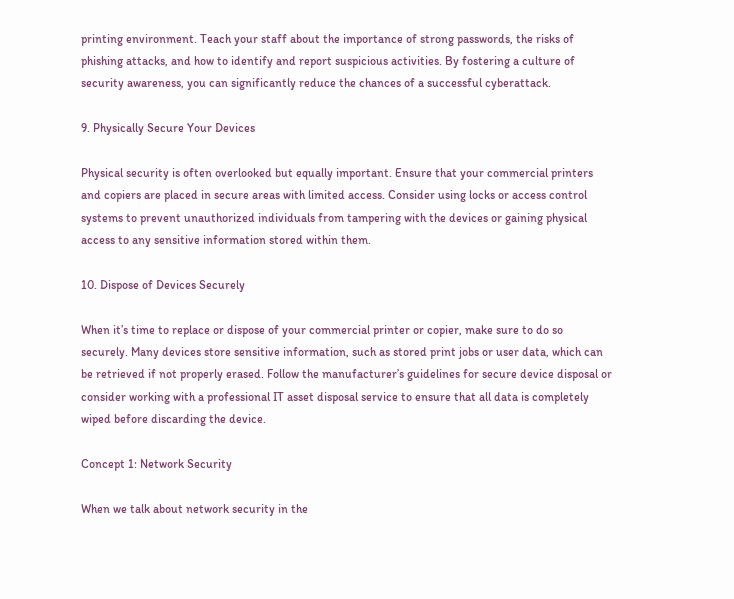printing environment. Teach your staff about the importance of strong passwords, the risks of phishing attacks, and how to identify and report suspicious activities. By fostering a culture of security awareness, you can significantly reduce the chances of a successful cyberattack.

9. Physically Secure Your Devices

Physical security is often overlooked but equally important. Ensure that your commercial printers and copiers are placed in secure areas with limited access. Consider using locks or access control systems to prevent unauthorized individuals from tampering with the devices or gaining physical access to any sensitive information stored within them.

10. Dispose of Devices Securely

When it’s time to replace or dispose of your commercial printer or copier, make sure to do so securely. Many devices store sensitive information, such as stored print jobs or user data, which can be retrieved if not properly erased. Follow the manufacturer’s guidelines for secure device disposal or consider working with a professional IT asset disposal service to ensure that all data is completely wiped before discarding the device.

Concept 1: Network Security

When we talk about network security in the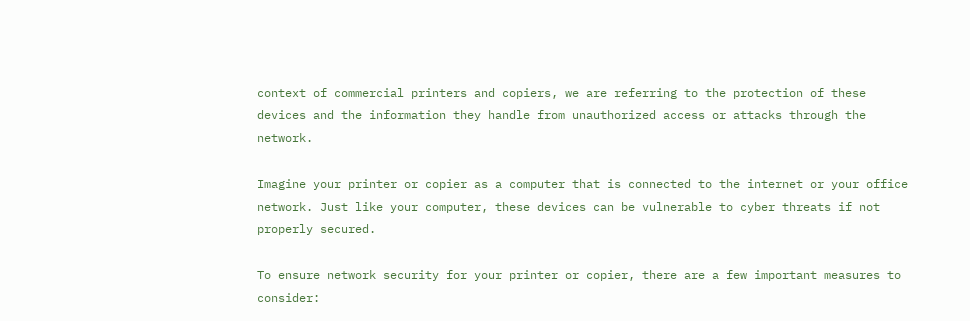context of commercial printers and copiers, we are referring to the protection of these devices and the information they handle from unauthorized access or attacks through the network.

Imagine your printer or copier as a computer that is connected to the internet or your office network. Just like your computer, these devices can be vulnerable to cyber threats if not properly secured.

To ensure network security for your printer or copier, there are a few important measures to consider: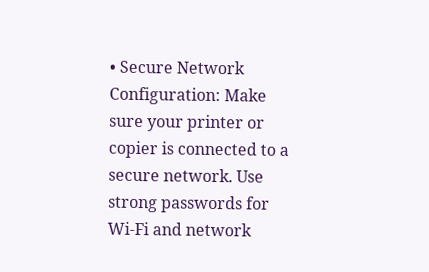• Secure Network Configuration: Make sure your printer or copier is connected to a secure network. Use strong passwords for Wi-Fi and network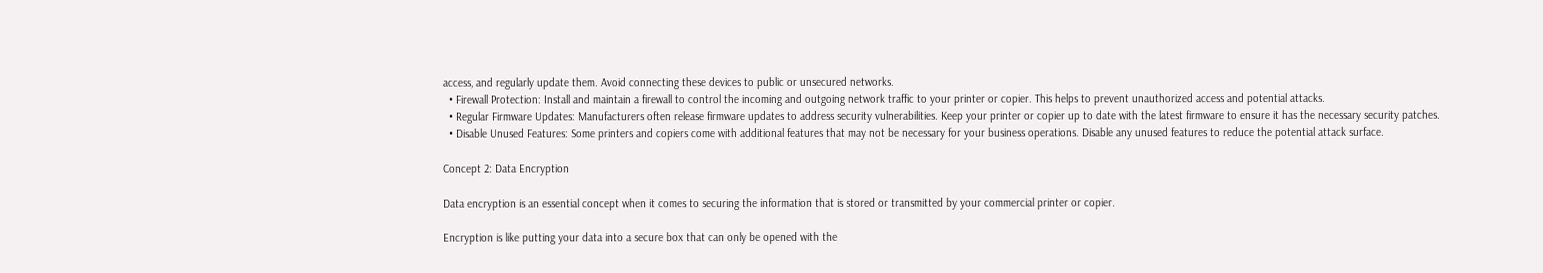access, and regularly update them. Avoid connecting these devices to public or unsecured networks.
  • Firewall Protection: Install and maintain a firewall to control the incoming and outgoing network traffic to your printer or copier. This helps to prevent unauthorized access and potential attacks.
  • Regular Firmware Updates: Manufacturers often release firmware updates to address security vulnerabilities. Keep your printer or copier up to date with the latest firmware to ensure it has the necessary security patches.
  • Disable Unused Features: Some printers and copiers come with additional features that may not be necessary for your business operations. Disable any unused features to reduce the potential attack surface.

Concept 2: Data Encryption

Data encryption is an essential concept when it comes to securing the information that is stored or transmitted by your commercial printer or copier.

Encryption is like putting your data into a secure box that can only be opened with the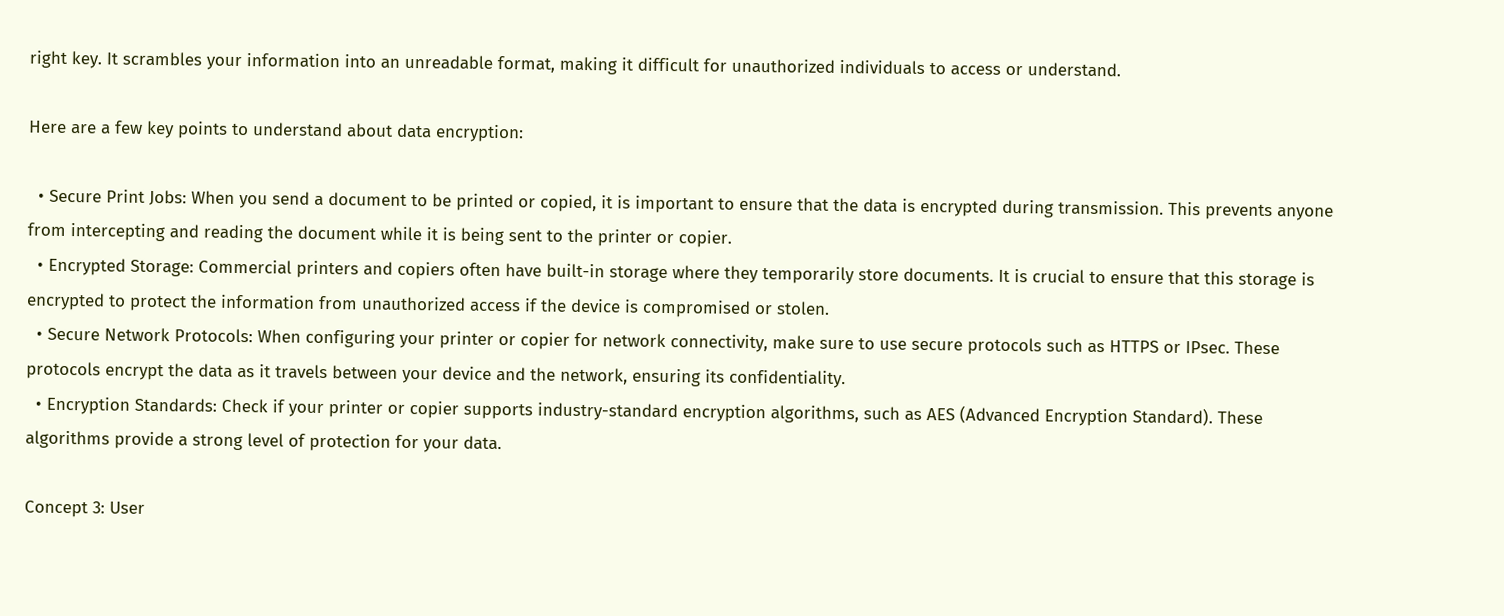right key. It scrambles your information into an unreadable format, making it difficult for unauthorized individuals to access or understand.

Here are a few key points to understand about data encryption:

  • Secure Print Jobs: When you send a document to be printed or copied, it is important to ensure that the data is encrypted during transmission. This prevents anyone from intercepting and reading the document while it is being sent to the printer or copier.
  • Encrypted Storage: Commercial printers and copiers often have built-in storage where they temporarily store documents. It is crucial to ensure that this storage is encrypted to protect the information from unauthorized access if the device is compromised or stolen.
  • Secure Network Protocols: When configuring your printer or copier for network connectivity, make sure to use secure protocols such as HTTPS or IPsec. These protocols encrypt the data as it travels between your device and the network, ensuring its confidentiality.
  • Encryption Standards: Check if your printer or copier supports industry-standard encryption algorithms, such as AES (Advanced Encryption Standard). These algorithms provide a strong level of protection for your data.

Concept 3: User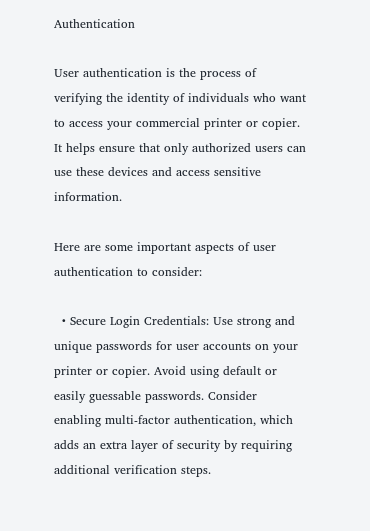Authentication

User authentication is the process of verifying the identity of individuals who want to access your commercial printer or copier. It helps ensure that only authorized users can use these devices and access sensitive information.

Here are some important aspects of user authentication to consider:

  • Secure Login Credentials: Use strong and unique passwords for user accounts on your printer or copier. Avoid using default or easily guessable passwords. Consider enabling multi-factor authentication, which adds an extra layer of security by requiring additional verification steps.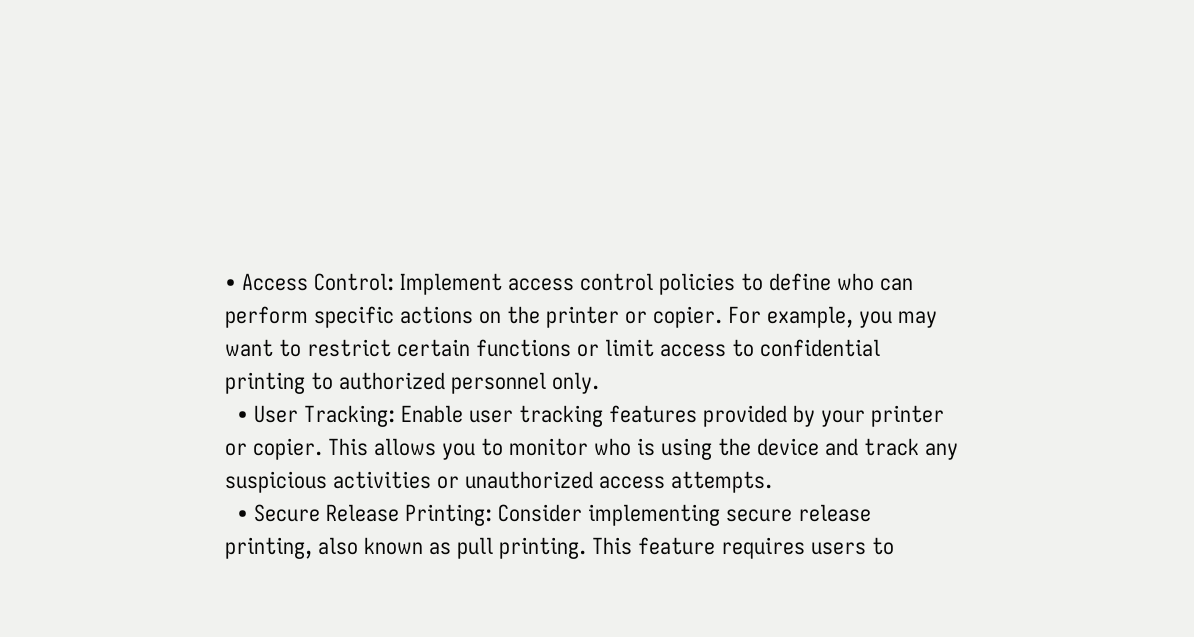• Access Control: Implement access control policies to define who can perform specific actions on the printer or copier. For example, you may want to restrict certain functions or limit access to confidential printing to authorized personnel only.
  • User Tracking: Enable user tracking features provided by your printer or copier. This allows you to monitor who is using the device and track any suspicious activities or unauthorized access attempts.
  • Secure Release Printing: Consider implementing secure release printing, also known as pull printing. This feature requires users to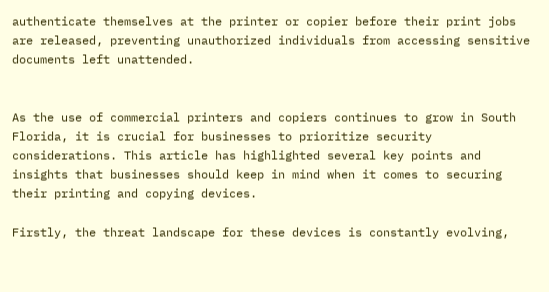authenticate themselves at the printer or copier before their print jobs are released, preventing unauthorized individuals from accessing sensitive documents left unattended.


As the use of commercial printers and copiers continues to grow in South Florida, it is crucial for businesses to prioritize security considerations. This article has highlighted several key points and insights that businesses should keep in mind when it comes to securing their printing and copying devices.

Firstly, the threat landscape for these devices is constantly evolving,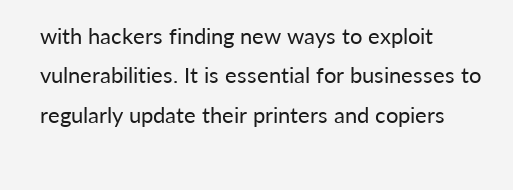with hackers finding new ways to exploit vulnerabilities. It is essential for businesses to regularly update their printers and copiers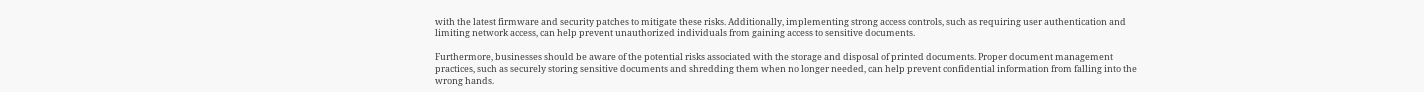with the latest firmware and security patches to mitigate these risks. Additionally, implementing strong access controls, such as requiring user authentication and limiting network access, can help prevent unauthorized individuals from gaining access to sensitive documents.

Furthermore, businesses should be aware of the potential risks associated with the storage and disposal of printed documents. Proper document management practices, such as securely storing sensitive documents and shredding them when no longer needed, can help prevent confidential information from falling into the wrong hands.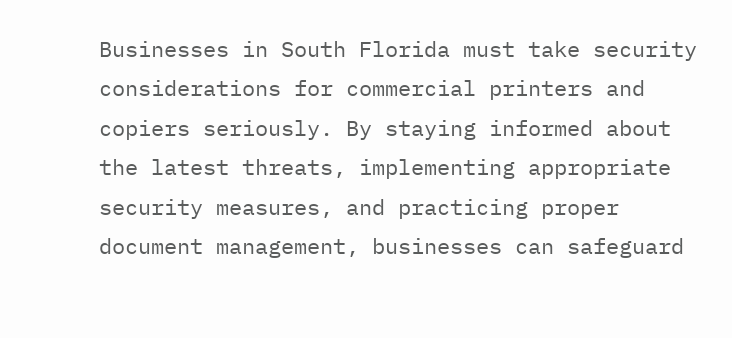Businesses in South Florida must take security considerations for commercial printers and copiers seriously. By staying informed about the latest threats, implementing appropriate security measures, and practicing proper document management, businesses can safeguard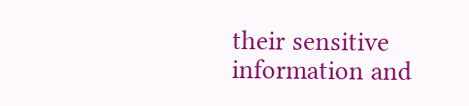their sensitive information and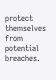protect themselves from potential breaches.